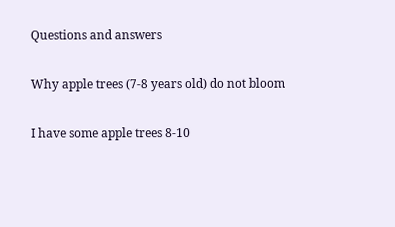Questions and answers

Why apple trees (7-8 years old) do not bloom

I have some apple trees 8-10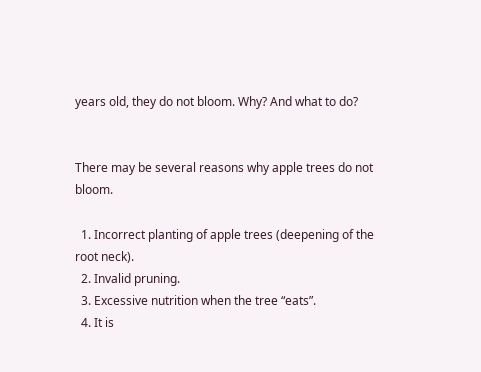years old, they do not bloom. Why? And what to do?


There may be several reasons why apple trees do not bloom.

  1. Incorrect planting of apple trees (deepening of the root neck).
  2. Invalid pruning.
  3. Excessive nutrition when the tree “eats”.
  4. It is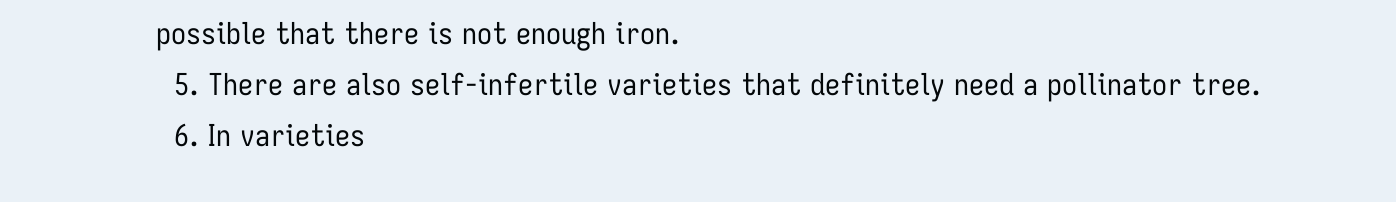possible that there is not enough iron.
  5. There are also self-infertile varieties that definitely need a pollinator tree.
  6. In varieties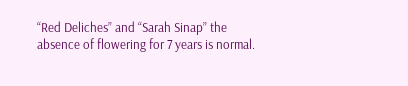“Red Deliches” and “Sarah Sinap” the absence of flowering for 7 years is normal.